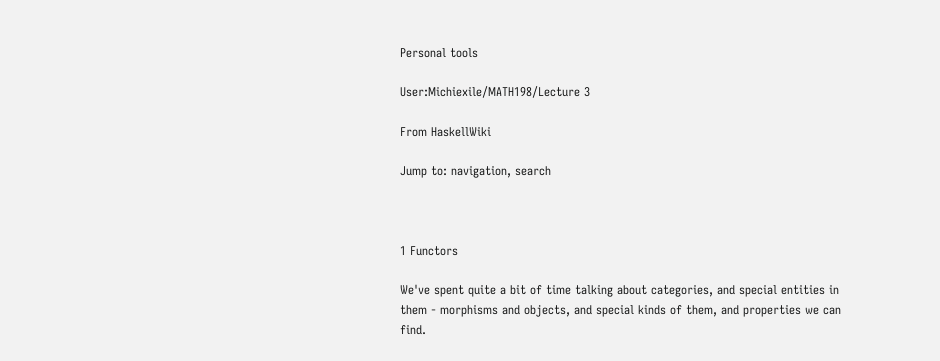Personal tools

User:Michiexile/MATH198/Lecture 3

From HaskellWiki

Jump to: navigation, search



1 Functors

We've spent quite a bit of time talking about categories, and special entities in them - morphisms and objects, and special kinds of them, and properties we can find.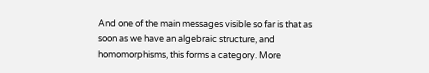And one of the main messages visible so far is that as soon as we have an algebraic structure, and homomorphisms, this forms a category. More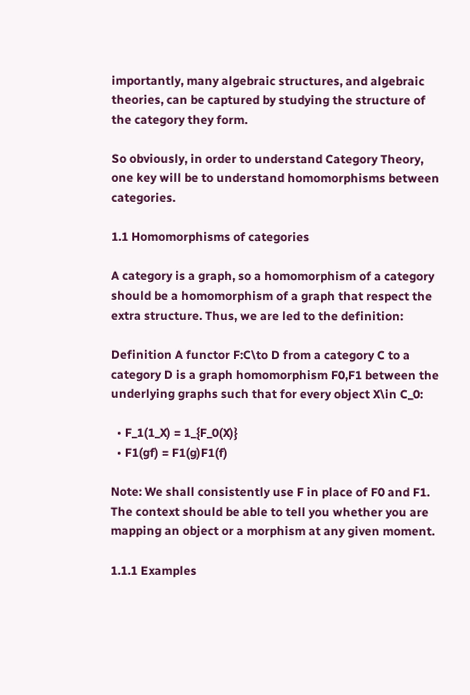importantly, many algebraic structures, and algebraic theories, can be captured by studying the structure of the category they form.

So obviously, in order to understand Category Theory, one key will be to understand homomorphisms between categories.

1.1 Homomorphisms of categories

A category is a graph, so a homomorphism of a category should be a homomorphism of a graph that respect the extra structure. Thus, we are led to the definition:

Definition A functor F:C\to D from a category C to a category D is a graph homomorphism F0,F1 between the underlying graphs such that for every object X\in C_0:

  • F_1(1_X) = 1_{F_0(X)}
  • F1(gf) = F1(g)F1(f)

Note: We shall consistently use F in place of F0 and F1. The context should be able to tell you whether you are mapping an object or a morphism at any given moment.

1.1.1 Examples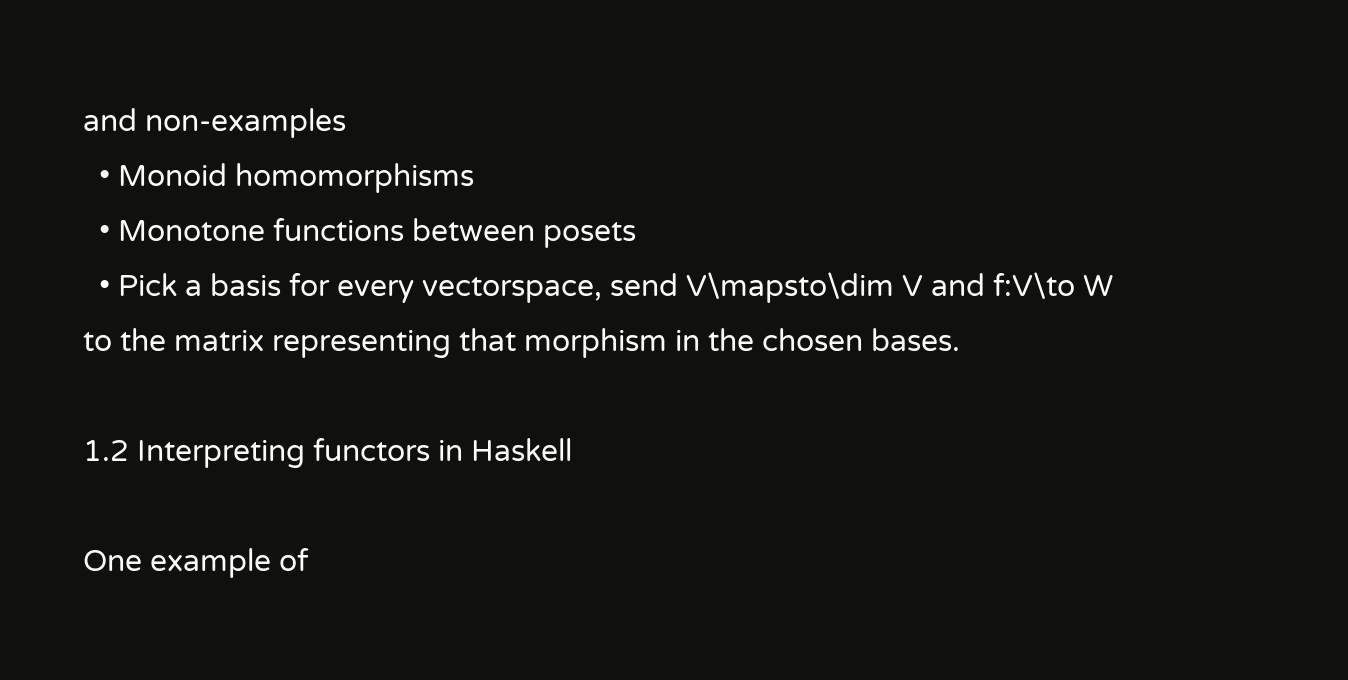and non-examples
  • Monoid homomorphisms
  • Monotone functions between posets
  • Pick a basis for every vectorspace, send V\mapsto\dim V and f:V\to W to the matrix representing that morphism in the chosen bases.

1.2 Interpreting functors in Haskell

One example of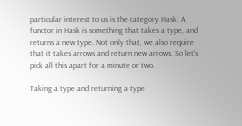particular interest to us is the category Hask. A functor in Hask is something that takes a type, and returns a new type. Not only that, we also require that it takes arrows and return new arrows. So let's pick all this apart for a minute or two.

Taking a type and returning a type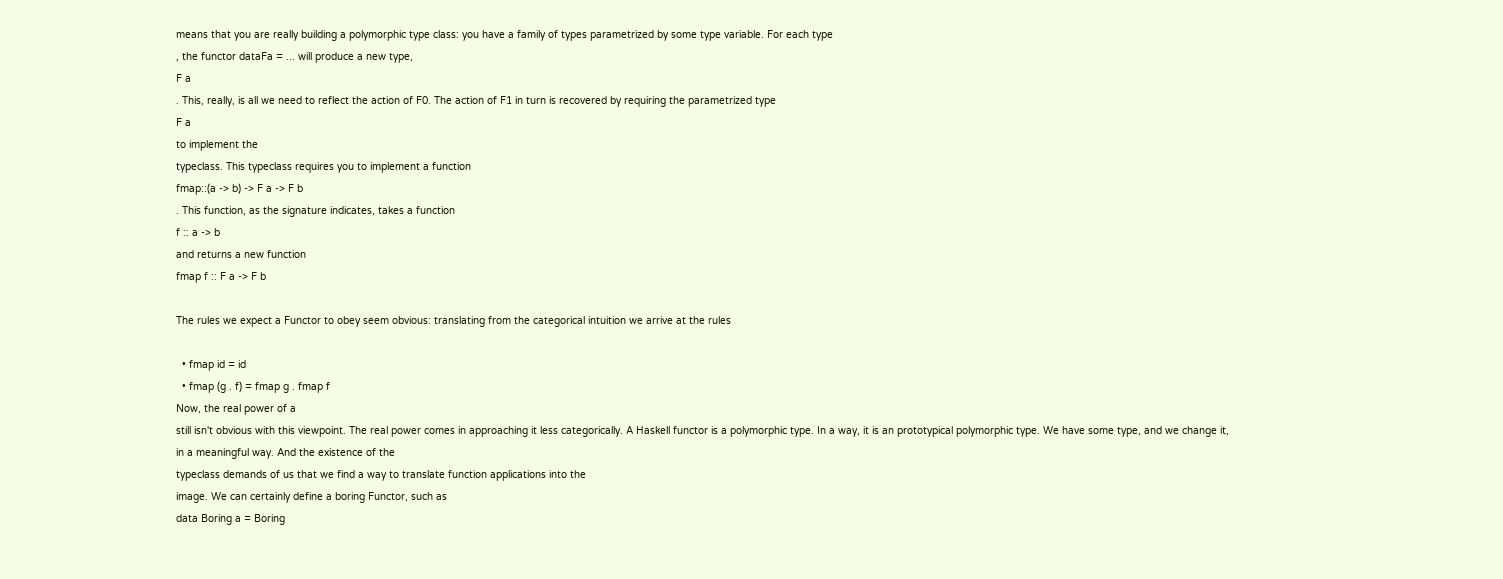means that you are really building a polymorphic type class: you have a family of types parametrized by some type variable. For each type
, the functor dataFa = ... will produce a new type,
F a
. This, really, is all we need to reflect the action of F0. The action of F1 in turn is recovered by requiring the parametrized type
F a
to implement the
typeclass. This typeclass requires you to implement a function
fmap::(a -> b) -> F a -> F b
. This function, as the signature indicates, takes a function
f :: a -> b
and returns a new function
fmap f :: F a -> F b

The rules we expect a Functor to obey seem obvious: translating from the categorical intuition we arrive at the rules

  • fmap id = id
  • fmap (g . f) = fmap g . fmap f
Now, the real power of a
still isn't obvious with this viewpoint. The real power comes in approaching it less categorically. A Haskell functor is a polymorphic type. In a way, it is an prototypical polymorphic type. We have some type, and we change it, in a meaningful way. And the existence of the
typeclass demands of us that we find a way to translate function applications into the
image. We can certainly define a boring Functor, such as
data Boring a = Boring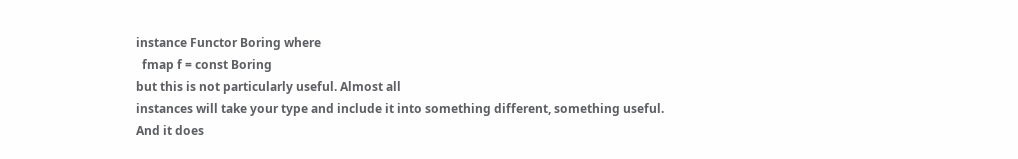instance Functor Boring where
  fmap f = const Boring
but this is not particularly useful. Almost all
instances will take your type and include it into something different, something useful. And it does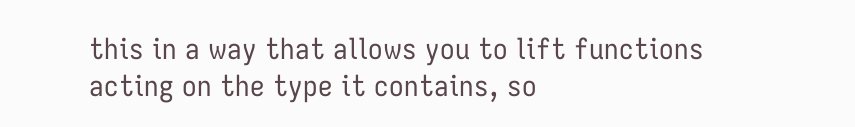this in a way that allows you to lift functions acting on the type it contains, so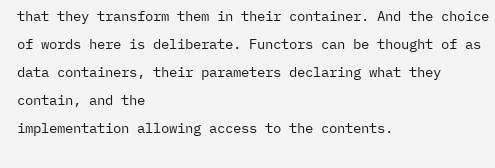that they transform them in their container. And the choice of words here is deliberate. Functors can be thought of as data containers, their parameters declaring what they contain, and the
implementation allowing access to the contents.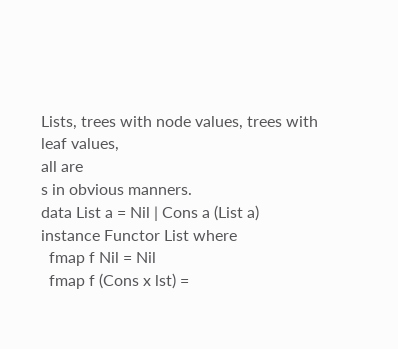Lists, trees with node values, trees with leaf values,
all are
s in obvious manners.
data List a = Nil | Cons a (List a)
instance Functor List where
  fmap f Nil = Nil
  fmap f (Cons x lst) =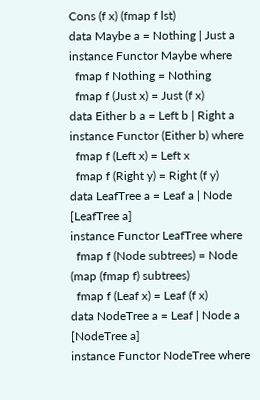Cons (f x) (fmap f lst)
data Maybe a = Nothing | Just a
instance Functor Maybe where
  fmap f Nothing = Nothing
  fmap f (Just x) = Just (f x)
data Either b a = Left b | Right a
instance Functor (Either b) where
  fmap f (Left x) = Left x
  fmap f (Right y) = Right (f y)
data LeafTree a = Leaf a | Node [LeafTree a]
instance Functor LeafTree where
  fmap f (Node subtrees) = Node (map (fmap f) subtrees)
  fmap f (Leaf x) = Leaf (f x)
data NodeTree a = Leaf | Node a [NodeTree a]
instance Functor NodeTree where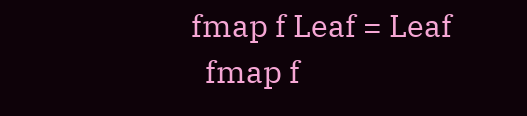fmap f Leaf = Leaf
  fmap f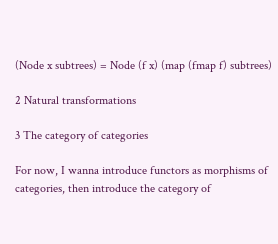(Node x subtrees) = Node (f x) (map (fmap f) subtrees)

2 Natural transformations

3 The category of categories

For now, I wanna introduce functors as morphisms of categories, then introduce the category of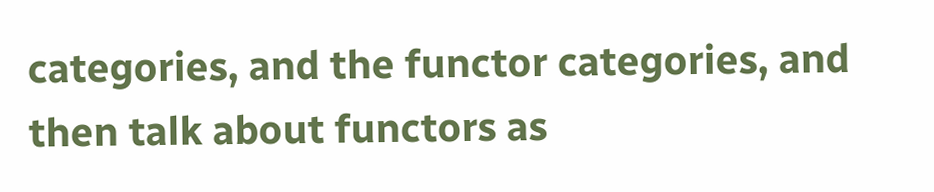categories, and the functor categories, and then talk about functors as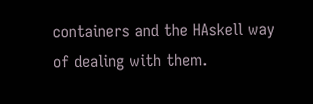containers and the HAskell way of dealing with them.